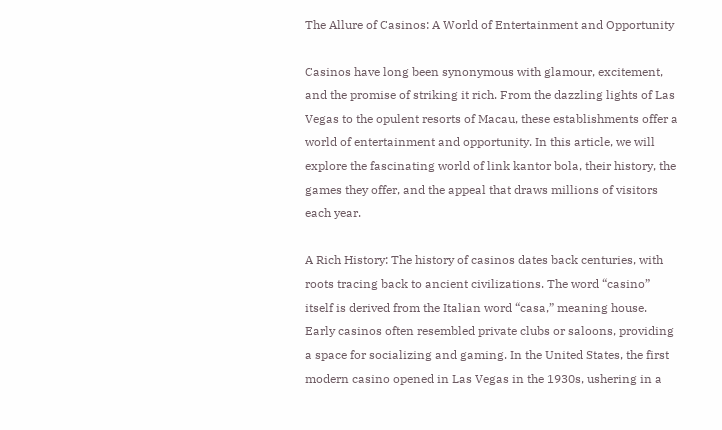The Allure of Casinos: A World of Entertainment and Opportunity

Casinos have long been synonymous with glamour, excitement, and the promise of striking it rich. From the dazzling lights of Las Vegas to the opulent resorts of Macau, these establishments offer a world of entertainment and opportunity. In this article, we will explore the fascinating world of link kantor bola, their history, the games they offer, and the appeal that draws millions of visitors each year.

A Rich History: The history of casinos dates back centuries, with roots tracing back to ancient civilizations. The word “casino” itself is derived from the Italian word “casa,” meaning house. Early casinos often resembled private clubs or saloons, providing a space for socializing and gaming. In the United States, the first modern casino opened in Las Vegas in the 1930s, ushering in a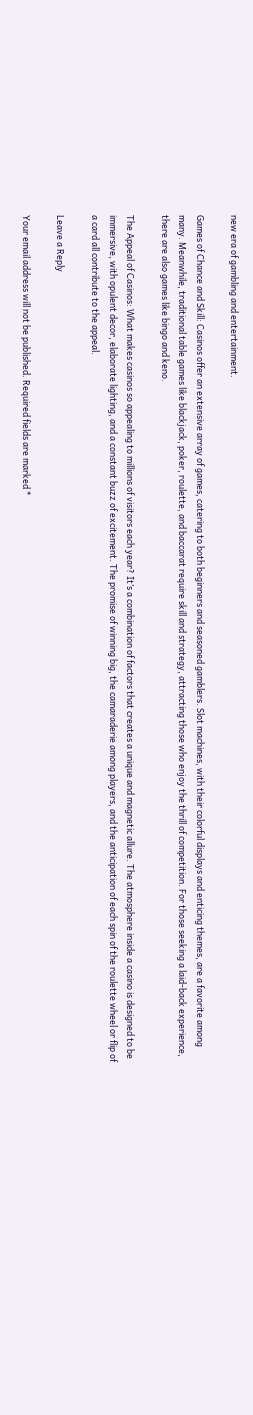new era of gambling and entertainment.

Games of Chance and Skill: Casinos offer an extensive array of games, catering to both beginners and seasoned gamblers. Slot machines, with their colorful displays and enticing themes, are a favorite among many. Meanwhile, traditional table games like blackjack, poker, roulette, and baccarat require skill and strategy, attracting those who enjoy the thrill of competition. For those seeking a laid-back experience, there are also games like bingo and keno.

The Appeal of Casinos: What makes casinos so appealing to millions of visitors each year? It’s a combination of factors that creates a unique and magnetic allure. The atmosphere inside a casino is designed to be immersive, with opulent decor, elaborate lighting, and a constant buzz of excitement. The promise of winning big, the camaraderie among players, and the anticipation of each spin of the roulette wheel or flip of a card all contribute to the appeal.

Leave a Reply

Your email address will not be published. Required fields are marked *